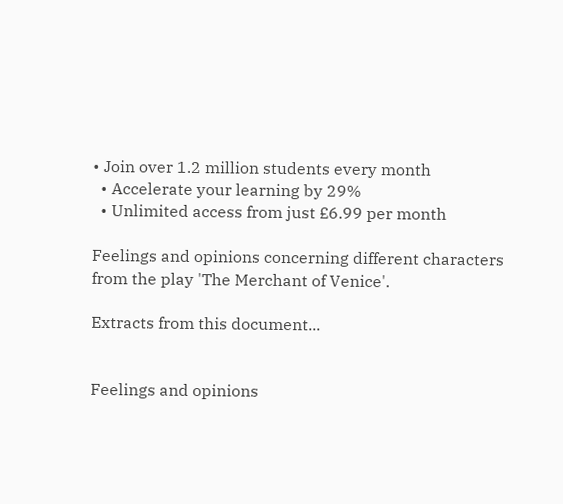• Join over 1.2 million students every month
  • Accelerate your learning by 29%
  • Unlimited access from just £6.99 per month

Feelings and opinions concerning different characters from the play 'The Merchant of Venice'.

Extracts from this document...


Feelings and opinions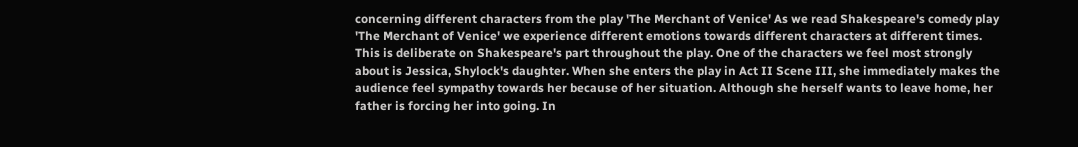concerning different characters from the play 'The Merchant of Venice' As we read Shakespeare's comedy play 'The Merchant of Venice' we experience different emotions towards different characters at different times. This is deliberate on Shakespeare's part throughout the play. One of the characters we feel most strongly about is Jessica, Shylock's daughter. When she enters the play in Act II Scene III, she immediately makes the audience feel sympathy towards her because of her situation. Although she herself wants to leave home, her father is forcing her into going. In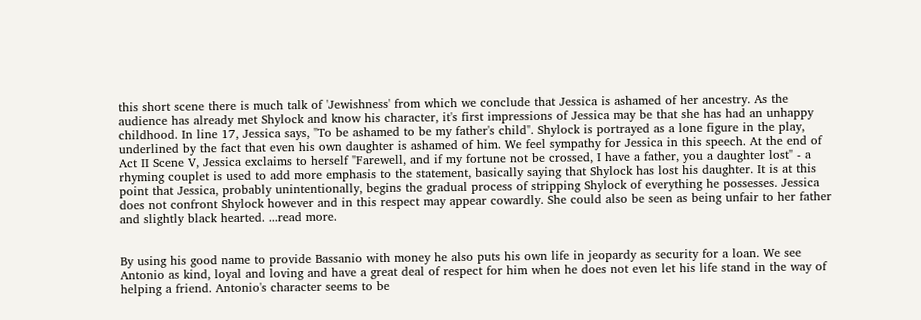this short scene there is much talk of 'Jewishness' from which we conclude that Jessica is ashamed of her ancestry. As the audience has already met Shylock and know his character, it's first impressions of Jessica may be that she has had an unhappy childhood. In line 17, Jessica says, "To be ashamed to be my father's child". Shylock is portrayed as a lone figure in the play, underlined by the fact that even his own daughter is ashamed of him. We feel sympathy for Jessica in this speech. At the end of Act II Scene V, Jessica exclaims to herself "Farewell, and if my fortune not be crossed, I have a father, you a daughter lost" - a rhyming couplet is used to add more emphasis to the statement, basically saying that Shylock has lost his daughter. It is at this point that Jessica, probably unintentionally, begins the gradual process of stripping Shylock of everything he possesses. Jessica does not confront Shylock however and in this respect may appear cowardly. She could also be seen as being unfair to her father and slightly black hearted. ...read more.


By using his good name to provide Bassanio with money he also puts his own life in jeopardy as security for a loan. We see Antonio as kind, loyal and loving and have a great deal of respect for him when he does not even let his life stand in the way of helping a friend. Antonio's character seems to be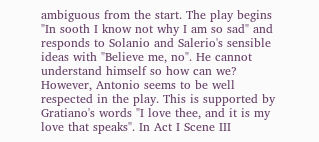ambiguous from the start. The play begins "In sooth I know not why I am so sad" and responds to Solanio and Salerio's sensible ideas with "Believe me, no". He cannot understand himself so how can we? However, Antonio seems to be well respected in the play. This is supported by Gratiano's words "I love thee, and it is my love that speaks". In Act I Scene III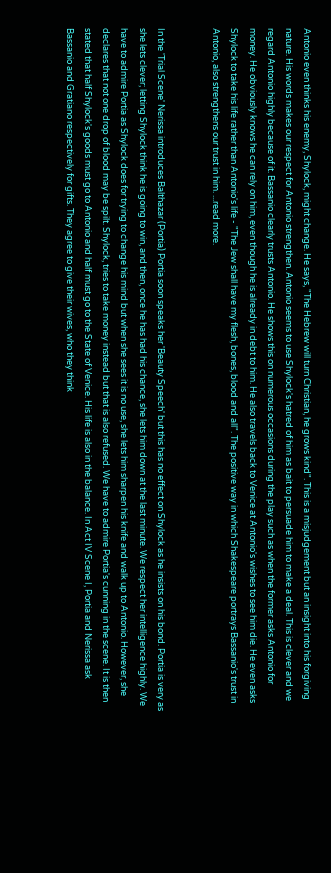Antonio even thinks his enemy, Shylock, might change. He says, "The Hebrew will turn Christian, he grows kind". This is a misjudgement but an insight into his forgiving nature. His words makes our respect for Antonio strengthen. Antonio seems to use Shylock's hatred of him as bait to persuade him to make a deal. This is clever and we regard Antonio highly because of it. Bassanio clearly trusts Antonio. He shows this on numerous occasions during the play such as when the former asks Antonio for money. He obviously knows he can rely on him, even though he is already in debt to him. He also travels back to Venice at Antonio's wishes to see him die. He even asks Shylock to take his life rather than Antonio's life - "The Jew shall have my flesh, bones, blood and all". The positive way in which Shakespeare portrays Bassanio's trust in Antonio, also strengthens our trust in him. ...read more.


In the 'Trial Scene' Nerissa introduces Balthazar (Portia) Portia soon speaks her 'Beauty Speech' but this has no effect on Shylock as he insists on his bond. Portia is very as she lets clever; letting Shylock think he is going to win, and then, once he has had his chance, she lets him down at the last minute. We respect her intelligence highly. We have to admire Portia as Shylock does for trying to change his mind but when she sees it is no use, she lets him sharpen his knife and walk up to Antonio. However, she declares that not one drop of blood may be spilt. Shylock, tries to take money instead but that is also refused. We have to admire Portia's cunning in the scene. It is then stated that half Shylock's goods must go to Antonio and half must go to the State of Venice. His life is also in the balance. In Act IV Scene I, Portia and Nerissa ask Bassanio and Gratiano respectively for gifts. They agree to give their wives, who they think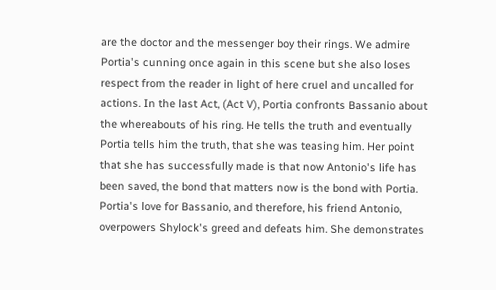are the doctor and the messenger boy their rings. We admire Portia's cunning once again in this scene but she also loses respect from the reader in light of here cruel and uncalled for actions. In the last Act, (Act V), Portia confronts Bassanio about the whereabouts of his ring. He tells the truth and eventually Portia tells him the truth, that she was teasing him. Her point that she has successfully made is that now Antonio's life has been saved, the bond that matters now is the bond with Portia. Portia's love for Bassanio, and therefore, his friend Antonio, overpowers Shylock's greed and defeats him. She demonstrates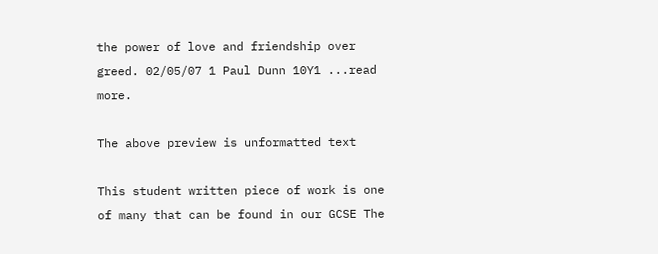the power of love and friendship over greed. 02/05/07 1 Paul Dunn 10Y1 ...read more.

The above preview is unformatted text

This student written piece of work is one of many that can be found in our GCSE The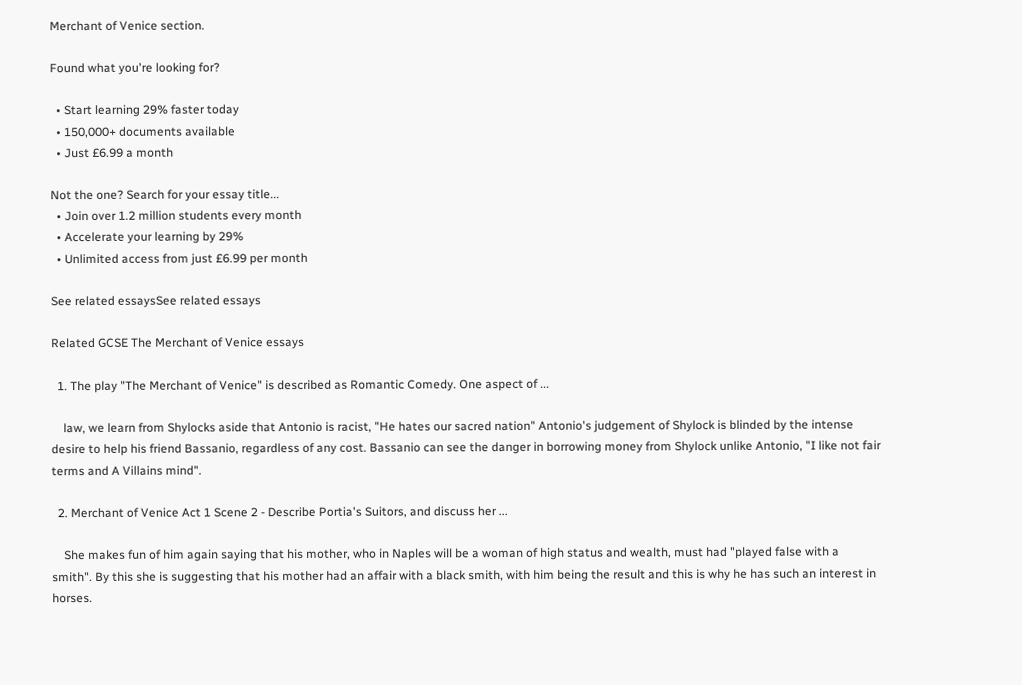Merchant of Venice section.

Found what you're looking for?

  • Start learning 29% faster today
  • 150,000+ documents available
  • Just £6.99 a month

Not the one? Search for your essay title...
  • Join over 1.2 million students every month
  • Accelerate your learning by 29%
  • Unlimited access from just £6.99 per month

See related essaysSee related essays

Related GCSE The Merchant of Venice essays

  1. The play "The Merchant of Venice" is described as Romantic Comedy. One aspect of ...

    law, we learn from Shylocks aside that Antonio is racist, "He hates our sacred nation" Antonio's judgement of Shylock is blinded by the intense desire to help his friend Bassanio, regardless of any cost. Bassanio can see the danger in borrowing money from Shylock unlike Antonio, "I like not fair terms and A Villains mind".

  2. Merchant of Venice Act 1 Scene 2 - Describe Portia's Suitors, and discuss her ...

    She makes fun of him again saying that his mother, who in Naples will be a woman of high status and wealth, must had "played false with a smith". By this she is suggesting that his mother had an affair with a black smith, with him being the result and this is why he has such an interest in horses.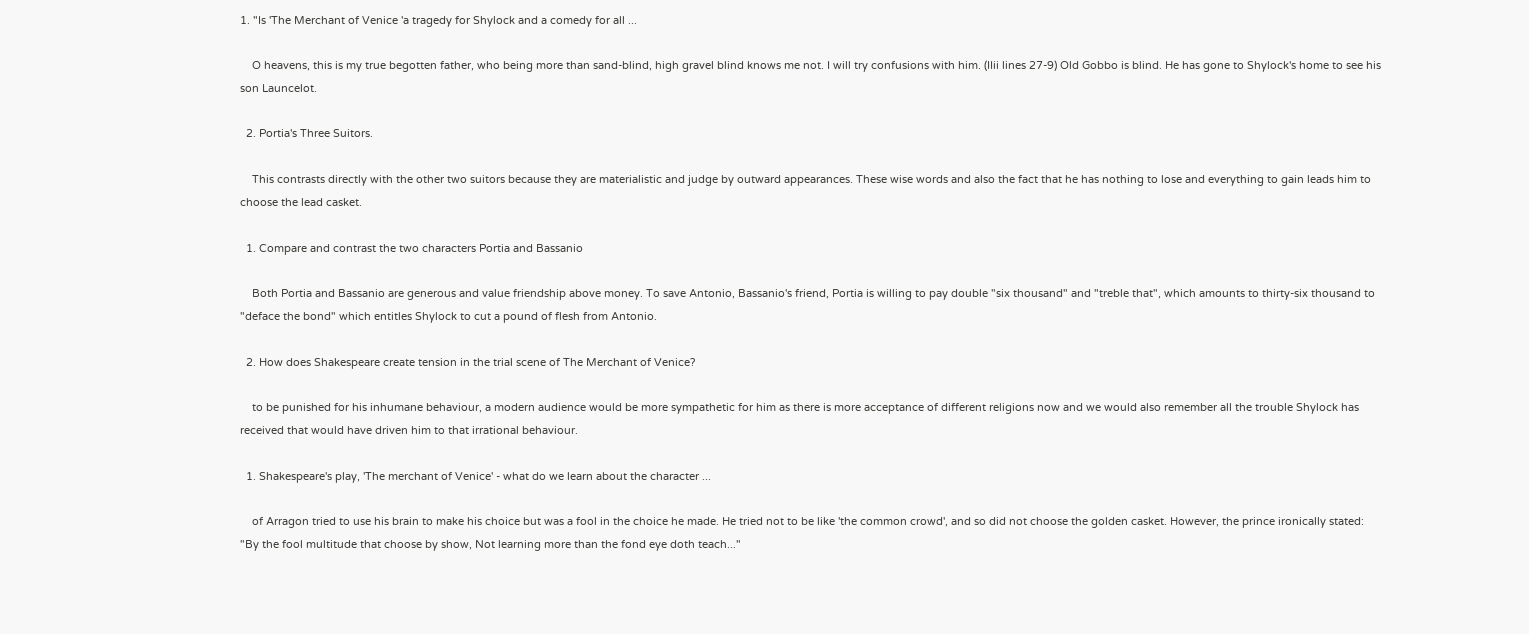1. "Is 'The Merchant of Venice 'a tragedy for Shylock and a comedy for all ...

    O heavens, this is my true begotten father, who being more than sand-blind, high gravel blind knows me not. I will try confusions with him. (IIii lines 27-9) Old Gobbo is blind. He has gone to Shylock's home to see his son Launcelot.

  2. Portia's Three Suitors.

    This contrasts directly with the other two suitors because they are materialistic and judge by outward appearances. These wise words and also the fact that he has nothing to lose and everything to gain leads him to choose the lead casket.

  1. Compare and contrast the two characters Portia and Bassanio

    Both Portia and Bassanio are generous and value friendship above money. To save Antonio, Bassanio's friend, Portia is willing to pay double "six thousand" and "treble that", which amounts to thirty-six thousand to "deface the bond" which entitles Shylock to cut a pound of flesh from Antonio.

  2. How does Shakespeare create tension in the trial scene of The Merchant of Venice?

    to be punished for his inhumane behaviour, a modern audience would be more sympathetic for him as there is more acceptance of different religions now and we would also remember all the trouble Shylock has received that would have driven him to that irrational behaviour.

  1. Shakespeare's play, 'The merchant of Venice' - what do we learn about the character ...

    of Arragon tried to use his brain to make his choice but was a fool in the choice he made. He tried not to be like 'the common crowd', and so did not choose the golden casket. However, the prince ironically stated: "By the fool multitude that choose by show, Not learning more than the fond eye doth teach..."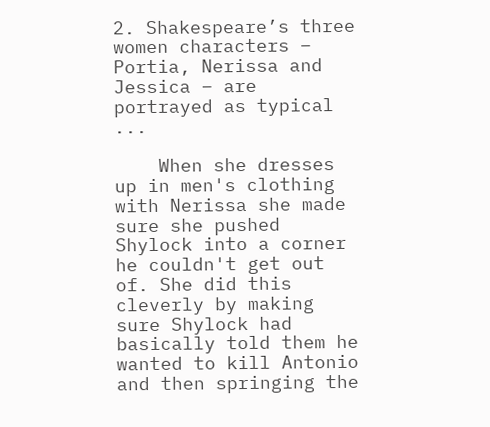2. Shakespeare’s three women characters – Portia, Nerissa and Jessica – are portrayed as typical ...

    When she dresses up in men's clothing with Nerissa she made sure she pushed Shylock into a corner he couldn't get out of. She did this cleverly by making sure Shylock had basically told them he wanted to kill Antonio and then springing the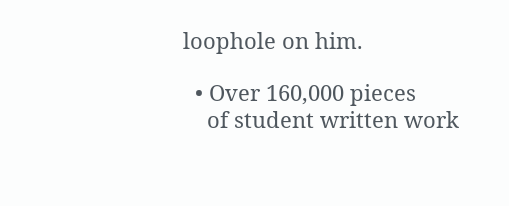loophole on him.

  • Over 160,000 pieces
    of student written work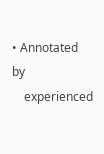• Annotated by
    experienced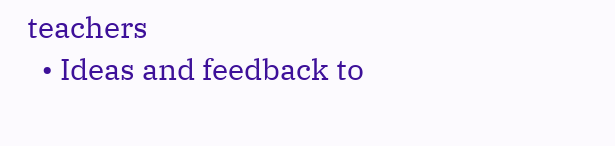teachers
  • Ideas and feedback to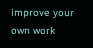improve your own work